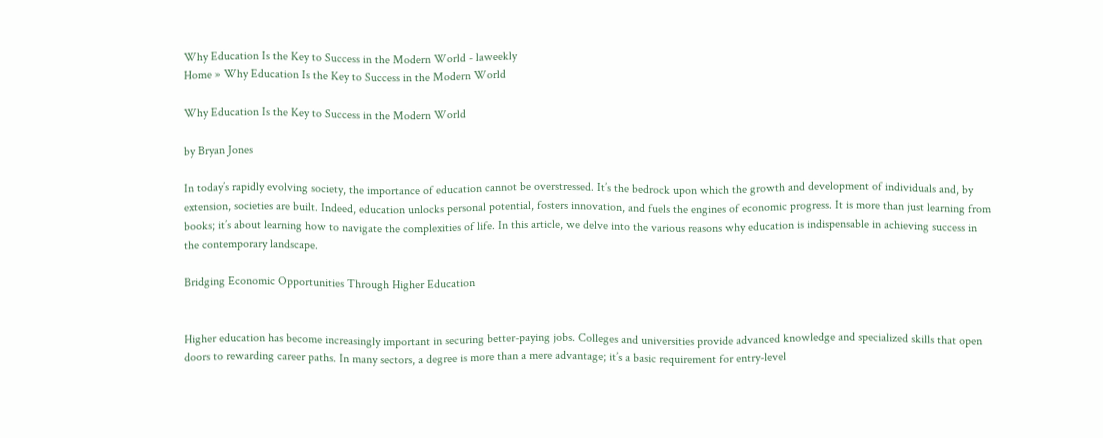Why Education Is the Key to Success in the Modern World - laweekly
Home » Why Education Is the Key to Success in the Modern World

Why Education Is the Key to Success in the Modern World

by Bryan Jones

In today’s rapidly evolving society, the importance of education cannot be overstressed. It’s the bedrock upon which the growth and development of individuals and, by extension, societies are built. Indeed, education unlocks personal potential, fosters innovation, and fuels the engines of economic progress. It is more than just learning from books; it’s about learning how to navigate the complexities of life. In this article, we delve into the various reasons why education is indispensable in achieving success in the contemporary landscape.

Bridging Economic Opportunities Through Higher Education


Higher education has become increasingly important in securing better-paying jobs. Colleges and universities provide advanced knowledge and specialized skills that open doors to rewarding career paths. In many sectors, a degree is more than a mere advantage; it’s a basic requirement for entry-level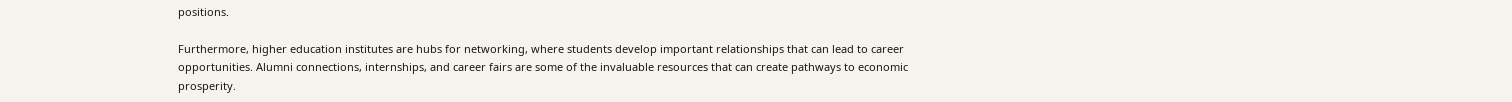positions.

Furthermore, higher education institutes are hubs for networking, where students develop important relationships that can lead to career opportunities. Alumni connections, internships, and career fairs are some of the invaluable resources that can create pathways to economic prosperity.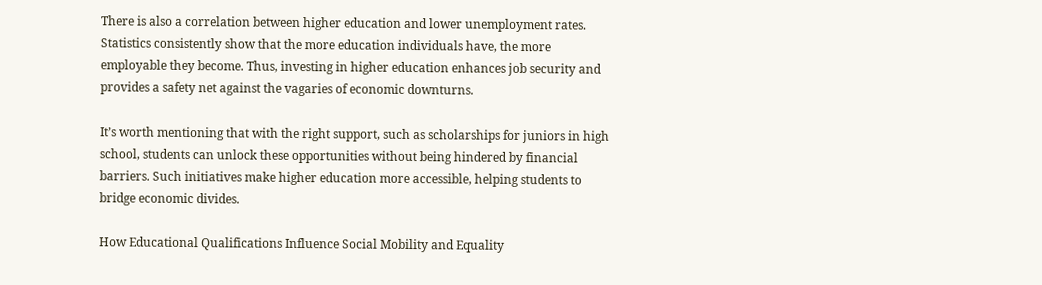There is also a correlation between higher education and lower unemployment rates. Statistics consistently show that the more education individuals have, the more employable they become. Thus, investing in higher education enhances job security and provides a safety net against the vagaries of economic downturns.

It’s worth mentioning that with the right support, such as scholarships for juniors in high school, students can unlock these opportunities without being hindered by financial barriers. Such initiatives make higher education more accessible, helping students to bridge economic divides.

How Educational Qualifications Influence Social Mobility and Equality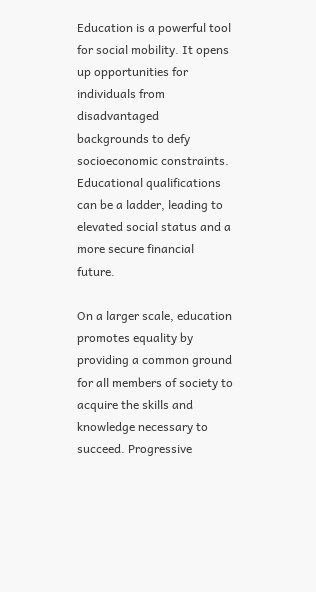Education is a powerful tool for social mobility. It opens up opportunities for individuals from disadvantaged backgrounds to defy socioeconomic constraints. Educational qualifications can be a ladder, leading to elevated social status and a more secure financial future.

On a larger scale, education promotes equality by providing a common ground for all members of society to acquire the skills and knowledge necessary to succeed. Progressive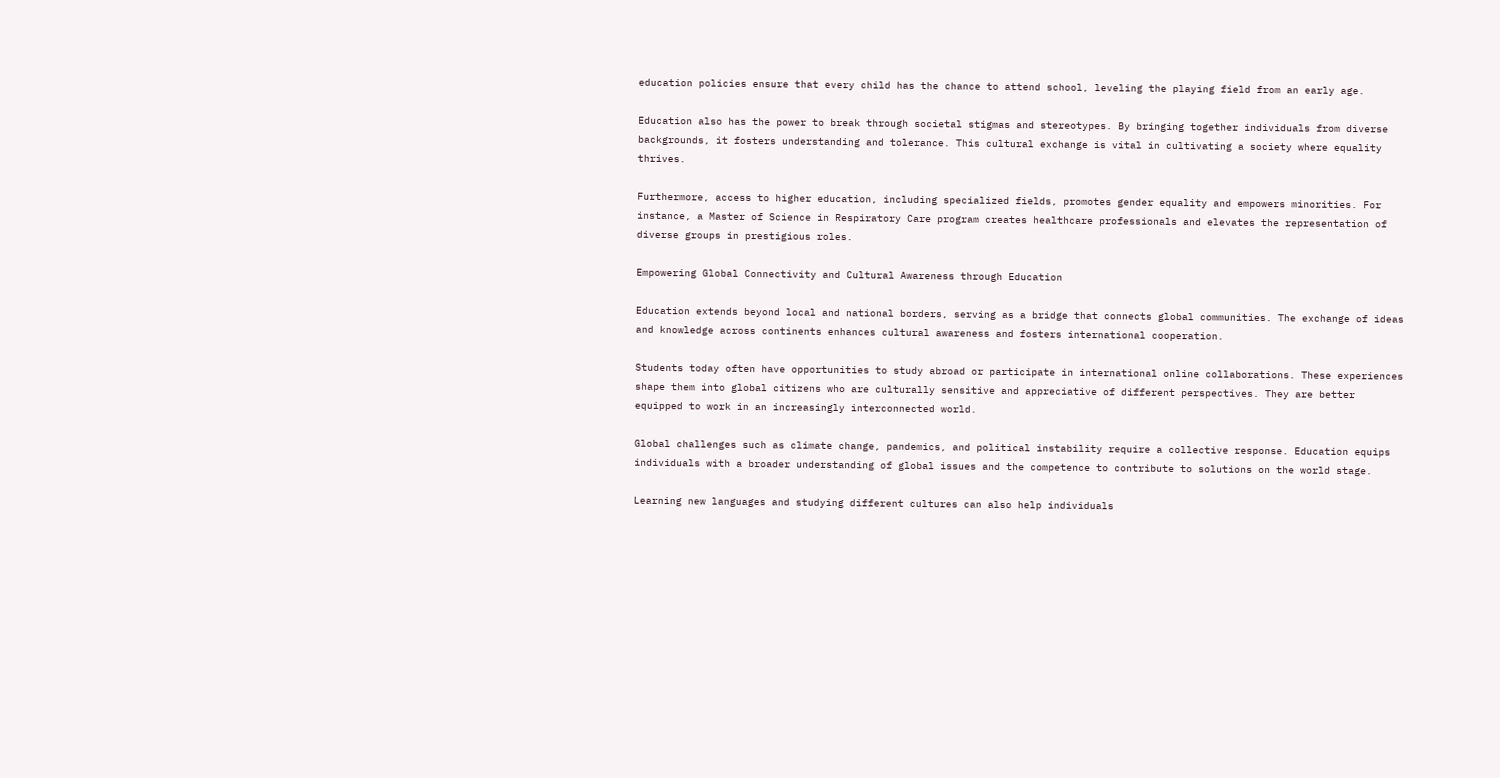education policies ensure that every child has the chance to attend school, leveling the playing field from an early age.

Education also has the power to break through societal stigmas and stereotypes. By bringing together individuals from diverse backgrounds, it fosters understanding and tolerance. This cultural exchange is vital in cultivating a society where equality thrives.

Furthermore, access to higher education, including specialized fields, promotes gender equality and empowers minorities. For instance, a Master of Science in Respiratory Care program creates healthcare professionals and elevates the representation of diverse groups in prestigious roles.

Empowering Global Connectivity and Cultural Awareness through Education

Education extends beyond local and national borders, serving as a bridge that connects global communities. The exchange of ideas and knowledge across continents enhances cultural awareness and fosters international cooperation.

Students today often have opportunities to study abroad or participate in international online collaborations. These experiences shape them into global citizens who are culturally sensitive and appreciative of different perspectives. They are better equipped to work in an increasingly interconnected world.

Global challenges such as climate change, pandemics, and political instability require a collective response. Education equips individuals with a broader understanding of global issues and the competence to contribute to solutions on the world stage.

Learning new languages and studying different cultures can also help individuals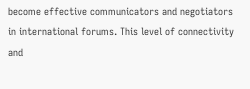become effective communicators and negotiators in international forums. This level of connectivity and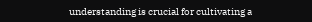understanding is crucial for cultivating a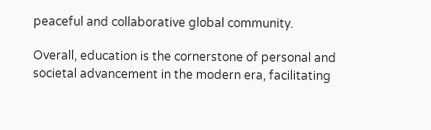peaceful and collaborative global community.

Overall, education is the cornerstone of personal and societal advancement in the modern era, facilitating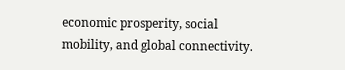economic prosperity, social mobility, and global connectivity.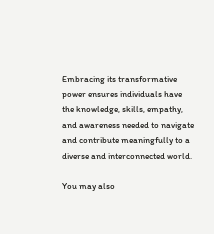Embracing its transformative power ensures individuals have the knowledge, skills, empathy, and awareness needed to navigate and contribute meaningfully to a diverse and interconnected world.

You may also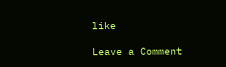like

Leave a Comment